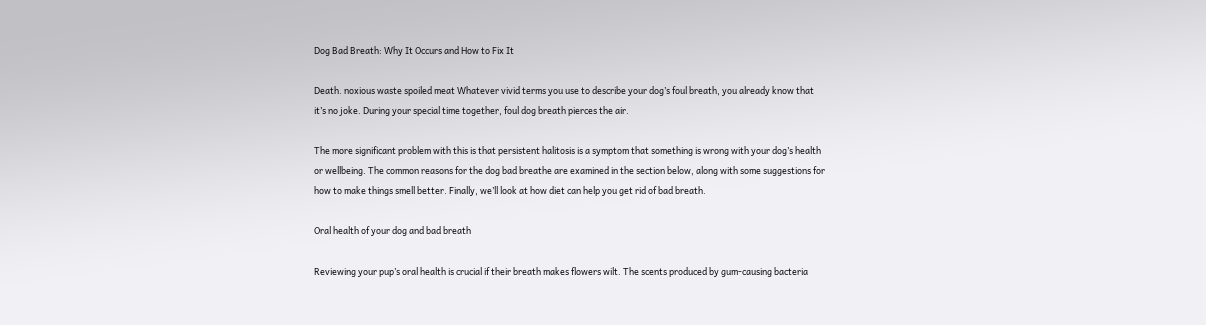Dog Bad Breath: Why It Occurs and How to Fix It

Death. noxious waste spoiled meat Whatever vivid terms you use to describe your dog’s foul breath, you already know that it’s no joke. During your special time together, foul dog breath pierces the air.

The more significant problem with this is that persistent halitosis is a symptom that something is wrong with your dog’s health or wellbeing. The common reasons for the dog bad breathe are examined in the section below, along with some suggestions for how to make things smell better. Finally, we’ll look at how diet can help you get rid of bad breath.

Oral health of your dog and bad breath

Reviewing your pup’s oral health is crucial if their breath makes flowers wilt. The scents produced by gum-causing bacteria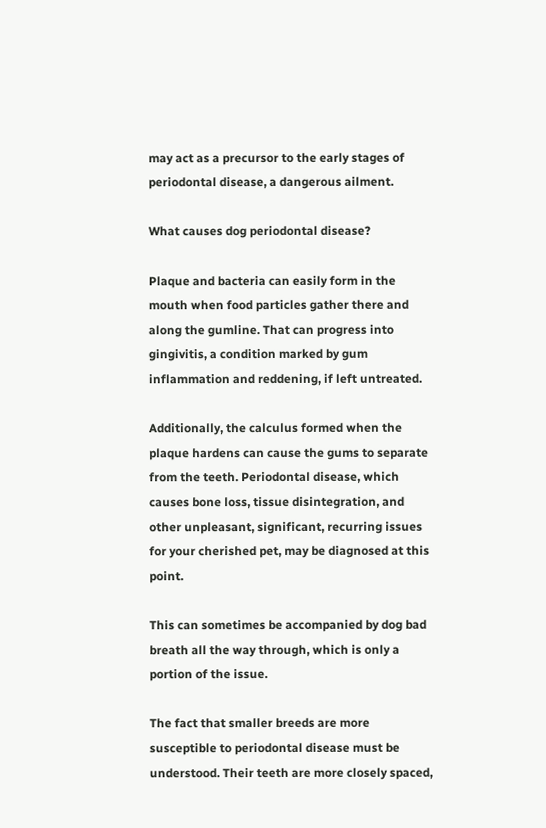may act as a precursor to the early stages of periodontal disease, a dangerous ailment.

What causes dog periodontal disease?

Plaque and bacteria can easily form in the mouth when food particles gather there and along the gumline. That can progress into gingivitis, a condition marked by gum inflammation and reddening, if left untreated.

Additionally, the calculus formed when the plaque hardens can cause the gums to separate from the teeth. Periodontal disease, which causes bone loss, tissue disintegration, and other unpleasant, significant, recurring issues for your cherished pet, may be diagnosed at this point.

This can sometimes be accompanied by dog bad breath all the way through, which is only a portion of the issue.

The fact that smaller breeds are more susceptible to periodontal disease must be understood. Their teeth are more closely spaced,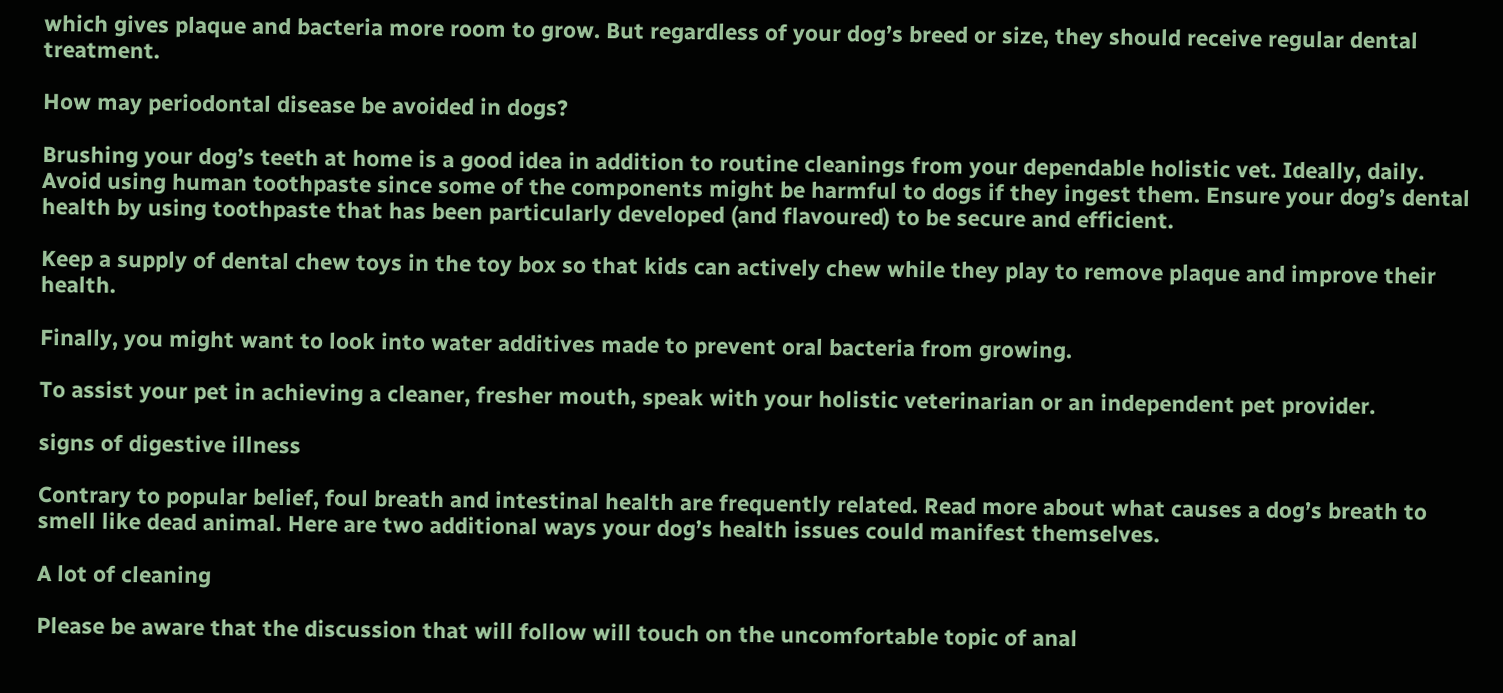which gives plaque and bacteria more room to grow. But regardless of your dog’s breed or size, they should receive regular dental treatment.

How may periodontal disease be avoided in dogs?

Brushing your dog’s teeth at home is a good idea in addition to routine cleanings from your dependable holistic vet. Ideally, daily. Avoid using human toothpaste since some of the components might be harmful to dogs if they ingest them. Ensure your dog’s dental health by using toothpaste that has been particularly developed (and flavoured) to be secure and efficient.

Keep a supply of dental chew toys in the toy box so that kids can actively chew while they play to remove plaque and improve their health.

Finally, you might want to look into water additives made to prevent oral bacteria from growing.

To assist your pet in achieving a cleaner, fresher mouth, speak with your holistic veterinarian or an independent pet provider.

signs of digestive illness

Contrary to popular belief, foul breath and intestinal health are frequently related. Read more about what causes a dog’s breath to smell like dead animal. Here are two additional ways your dog’s health issues could manifest themselves.

A lot of cleaning

Please be aware that the discussion that will follow will touch on the uncomfortable topic of anal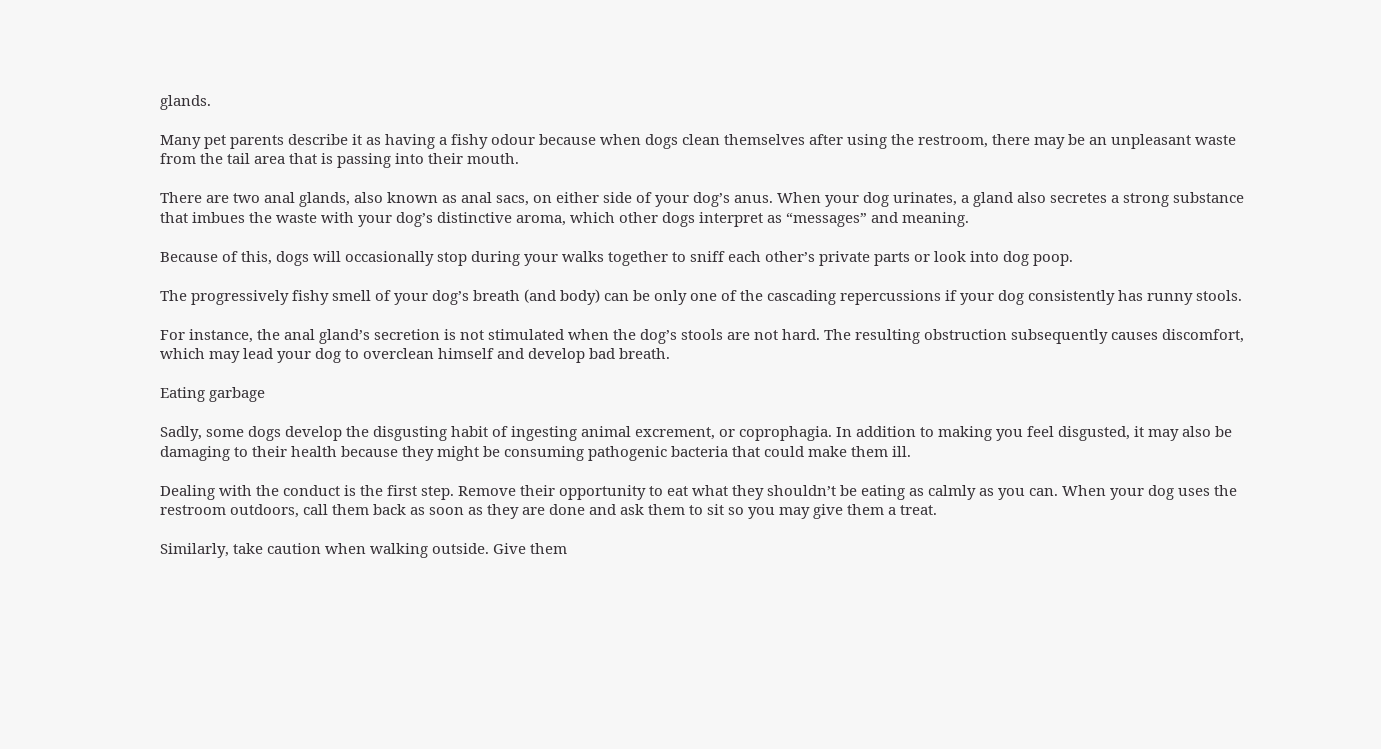glands.

Many pet parents describe it as having a fishy odour because when dogs clean themselves after using the restroom, there may be an unpleasant waste from the tail area that is passing into their mouth.

There are two anal glands, also known as anal sacs, on either side of your dog’s anus. When your dog urinates, a gland also secretes a strong substance that imbues the waste with your dog’s distinctive aroma, which other dogs interpret as “messages” and meaning.

Because of this, dogs will occasionally stop during your walks together to sniff each other’s private parts or look into dog poop.

The progressively fishy smell of your dog’s breath (and body) can be only one of the cascading repercussions if your dog consistently has runny stools.

For instance, the anal gland’s secretion is not stimulated when the dog’s stools are not hard. The resulting obstruction subsequently causes discomfort, which may lead your dog to overclean himself and develop bad breath.

Eating garbage

Sadly, some dogs develop the disgusting habit of ingesting animal excrement, or coprophagia. In addition to making you feel disgusted, it may also be damaging to their health because they might be consuming pathogenic bacteria that could make them ill.

Dealing with the conduct is the first step. Remove their opportunity to eat what they shouldn’t be eating as calmly as you can. When your dog uses the restroom outdoors, call them back as soon as they are done and ask them to sit so you may give them a treat.

Similarly, take caution when walking outside. Give them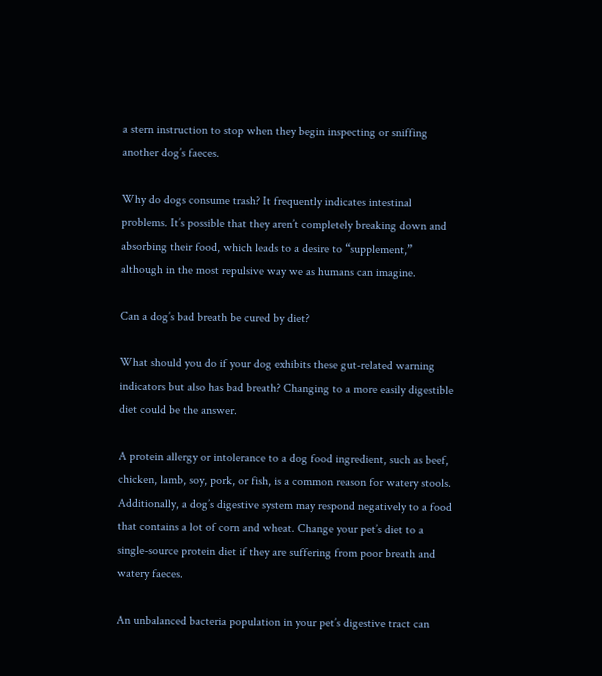a stern instruction to stop when they begin inspecting or sniffing another dog’s faeces.

Why do dogs consume trash? It frequently indicates intestinal problems. It’s possible that they aren’t completely breaking down and absorbing their food, which leads to a desire to “supplement,” although in the most repulsive way we as humans can imagine.

Can a dog’s bad breath be cured by diet?

What should you do if your dog exhibits these gut-related warning indicators but also has bad breath? Changing to a more easily digestible diet could be the answer.

A protein allergy or intolerance to a dog food ingredient, such as beef, chicken, lamb, soy, pork, or fish, is a common reason for watery stools. Additionally, a dog’s digestive system may respond negatively to a food that contains a lot of corn and wheat. Change your pet’s diet to a single-source protein diet if they are suffering from poor breath and watery faeces.

An unbalanced bacteria population in your pet’s digestive tract can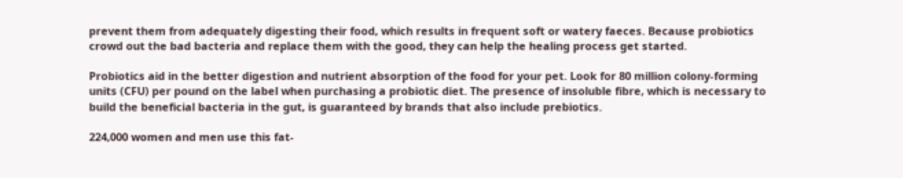prevent them from adequately digesting their food, which results in frequent soft or watery faeces. Because probiotics crowd out the bad bacteria and replace them with the good, they can help the healing process get started.

Probiotics aid in the better digestion and nutrient absorption of the food for your pet. Look for 80 million colony-forming units (CFU) per pound on the label when purchasing a probiotic diet. The presence of insoluble fibre, which is necessary to build the beneficial bacteria in the gut, is guaranteed by brands that also include prebiotics.

224,000 women and men use this fat-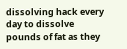dissolving hack every day to dissolve pounds of fat as they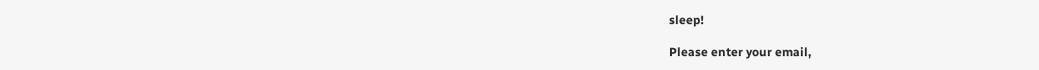sleep!

Please enter your email,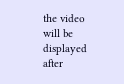the video will be displayed after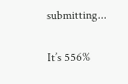submitting...

It’s 556%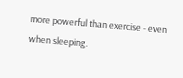more powerful than exercise - even when sleeping.